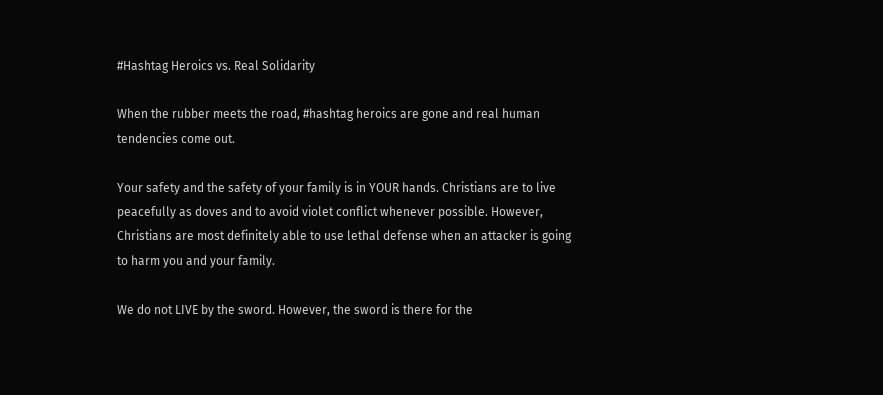#Hashtag Heroics vs. Real Solidarity

When the rubber meets the road, #hashtag heroics are gone and real human tendencies come out.

Your safety and the safety of your family is in YOUR hands. Christians are to live peacefully as doves and to avoid violet conflict whenever possible. However, Christians are most definitely able to use lethal defense when an attacker is going to harm you and your family.

We do not LIVE by the sword. However, the sword is there for the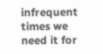infrequent times we need it for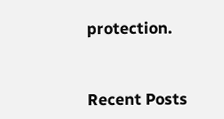protection.


Recent Posts